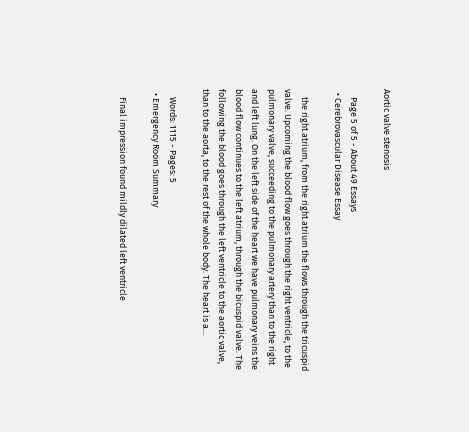Aortic valve stenosis

    Page 5 of 5 - About 49 Essays
  • Cerebrovascular Disease Essay

    the right atrium, from the right atrium the flows through the tricuspid valve. Upcoming the blood flow goes through the right ventricle, to the pulmonary valve, succeeding to the pulmonary artery than to the right and left lung. On the left side of the heart we have pulmonary veins the blood flow continues to the left atrium, through the bicuspid valve. The following the blood goes through the left ventricle to the aortic valve, than to the aorta, to the rest of the whole body. The heart is a…

    Words: 1115 - Pages: 5
  • Emergency Room Summary

    Final impression found mildly dilated left ventricle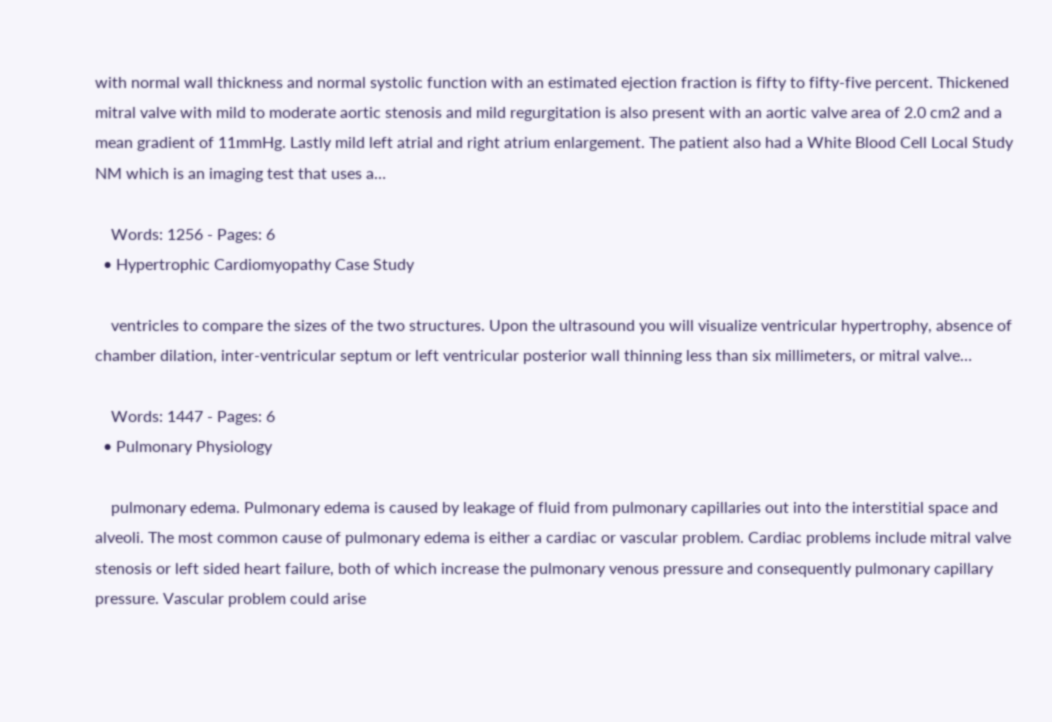with normal wall thickness and normal systolic function with an estimated ejection fraction is fifty to fifty-five percent. Thickened mitral valve with mild to moderate aortic stenosis and mild regurgitation is also present with an aortic valve area of 2.0 cm2 and a mean gradient of 11mmHg. Lastly mild left atrial and right atrium enlargement. The patient also had a White Blood Cell Local Study NM which is an imaging test that uses a…

    Words: 1256 - Pages: 6
  • Hypertrophic Cardiomyopathy Case Study

    ventricles to compare the sizes of the two structures. Upon the ultrasound you will visualize ventricular hypertrophy, absence of chamber dilation, inter-ventricular septum or left ventricular posterior wall thinning less than six millimeters, or mitral valve…

    Words: 1447 - Pages: 6
  • Pulmonary Physiology

    pulmonary edema. Pulmonary edema is caused by leakage of fluid from pulmonary capillaries out into the interstitial space and alveoli. The most common cause of pulmonary edema is either a cardiac or vascular problem. Cardiac problems include mitral valve stenosis or left sided heart failure, both of which increase the pulmonary venous pressure and consequently pulmonary capillary pressure. Vascular problem could arise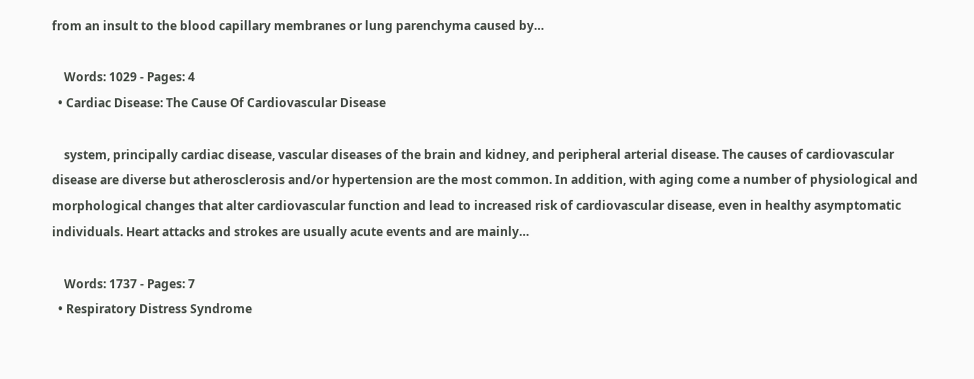from an insult to the blood capillary membranes or lung parenchyma caused by…

    Words: 1029 - Pages: 4
  • Cardiac Disease: The Cause Of Cardiovascular Disease

    system, principally cardiac disease, vascular diseases of the brain and kidney, and peripheral arterial disease. The causes of cardiovascular disease are diverse but atherosclerosis and/or hypertension are the most common. In addition, with aging come a number of physiological and morphological changes that alter cardiovascular function and lead to increased risk of cardiovascular disease, even in healthy asymptomatic individuals. Heart attacks and strokes are usually acute events and are mainly…

    Words: 1737 - Pages: 7
  • Respiratory Distress Syndrome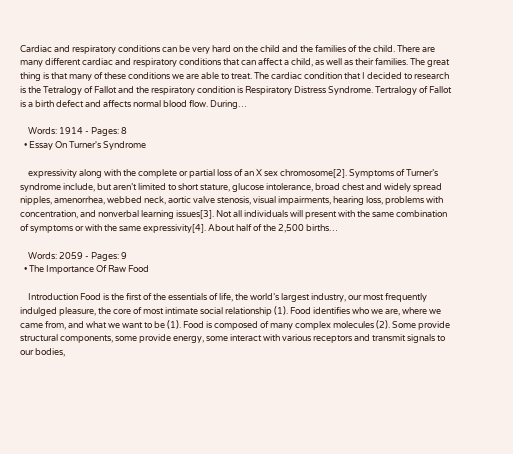Cardiac and respiratory conditions can be very hard on the child and the families of the child. There are many different cardiac and respiratory conditions that can affect a child, as well as their families. The great thing is that many of these conditions we are able to treat. The cardiac condition that I decided to research is the Tetralogy of Fallot and the respiratory condition is Respiratory Distress Syndrome. Tertralogy of Fallot is a birth defect and affects normal blood flow. During…

    Words: 1914 - Pages: 8
  • Essay On Turner's Syndrome

    expressivity along with the complete or partial loss of an X sex chromosome[2]. Symptoms of Turner’s syndrome include, but aren’t limited to short stature, glucose intolerance, broad chest and widely spread nipples, amenorrhea, webbed neck, aortic valve stenosis, visual impairments, hearing loss, problems with concentration, and nonverbal learning issues[3]. Not all individuals will present with the same combination of symptoms or with the same expressivity[4]. About half of the 2,500 births…

    Words: 2059 - Pages: 9
  • The Importance Of Raw Food

    Introduction Food is the first of the essentials of life, the world’s largest industry, our most frequently indulged pleasure, the core of most intimate social relationship (1). Food identifies who we are, where we came from, and what we want to be (1). Food is composed of many complex molecules (2). Some provide structural components, some provide energy, some interact with various receptors and transmit signals to our bodies,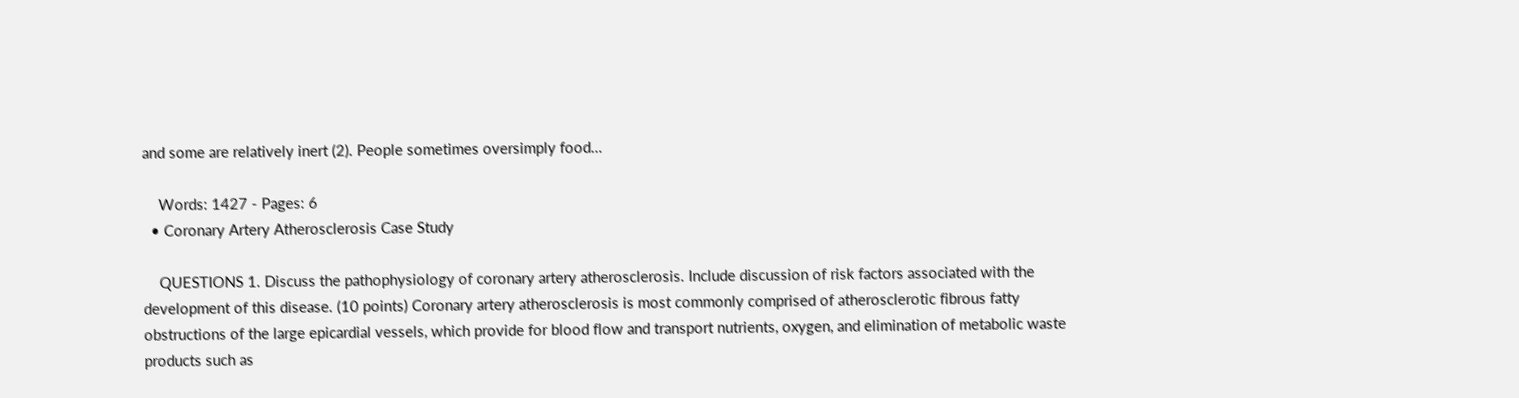and some are relatively inert (2). People sometimes oversimply food…

    Words: 1427 - Pages: 6
  • Coronary Artery Atherosclerosis Case Study

    QUESTIONS 1. Discuss the pathophysiology of coronary artery atherosclerosis. Include discussion of risk factors associated with the development of this disease. (10 points) Coronary artery atherosclerosis is most commonly comprised of atherosclerotic fibrous fatty obstructions of the large epicardial vessels, which provide for blood flow and transport nutrients, oxygen, and elimination of metabolic waste products such as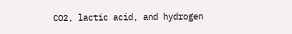CO2, lactic acid, and hydrogen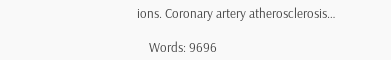ions. Coronary artery atherosclerosis…

    Words: 9696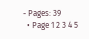- Pages: 39
  • Page 1 2 3 4 5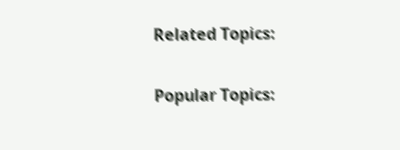Related Topics:

Popular Topics: